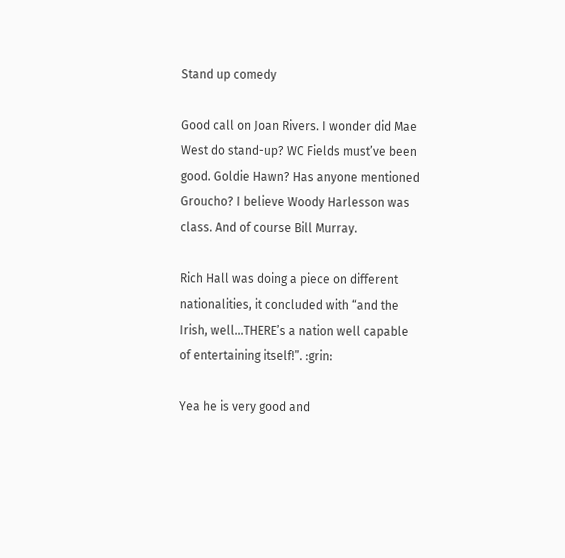Stand up comedy

Good call on Joan Rivers. I wonder did Mae West do stand-up? WC Fields must’ve been good. Goldie Hawn? Has anyone mentioned Groucho? I believe Woody Harlesson was class. And of course Bill Murray.

Rich Hall was doing a piece on different nationalities, it concluded with “and the Irish, well…THERE’s a nation well capable of entertaining itself!”. :grin:

Yea he is very good and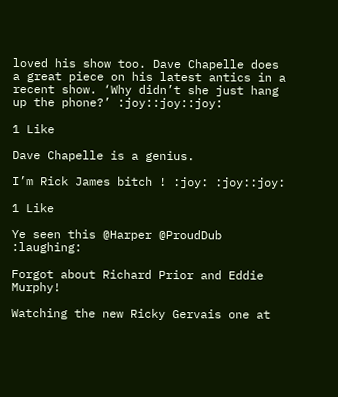loved his show too. Dave Chapelle does a great piece on his latest antics in a recent show. ‘Why didn’t she just hang up the phone?’ :joy::joy::joy:

1 Like

Dave Chapelle is a genius.

I’m Rick James bitch ! :joy: :joy::joy:

1 Like

Ye seen this @Harper @ProudDub :laughing:

Forgot about Richard Prior and Eddie Murphy!

Watching the new Ricky Gervais one at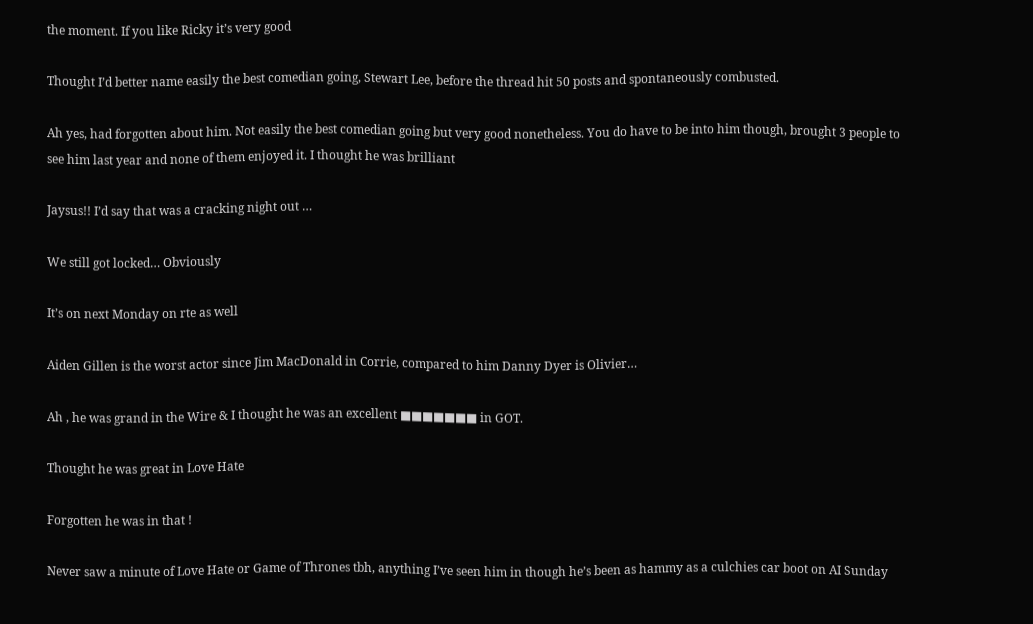the moment. If you like Ricky it’s very good

Thought I’d better name easily the best comedian going, Stewart Lee, before the thread hit 50 posts and spontaneously combusted.

Ah yes, had forgotten about him. Not easily the best comedian going but very good nonetheless. You do have to be into him though, brought 3 people to see him last year and none of them enjoyed it. I thought he was brilliant

Jaysus!! I’d say that was a cracking night out …

We still got locked… Obviously

It’s on next Monday on rte as well

Aiden Gillen is the worst actor since Jim MacDonald in Corrie, compared to him Danny Dyer is Olivier…

Ah , he was grand in the Wire & I thought he was an excellent ■■■■■■■ in GOT.

Thought he was great in Love Hate

Forgotten he was in that !

Never saw a minute of Love Hate or Game of Thrones tbh, anything I’ve seen him in though he’s been as hammy as a culchies car boot on AI Sunday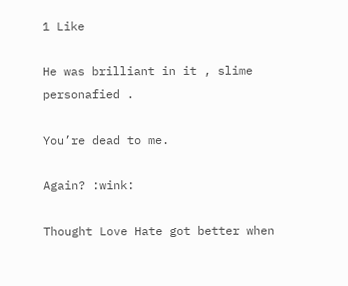1 Like

He was brilliant in it , slime personafied .

You’re dead to me.

Again? :wink:

Thought Love Hate got better when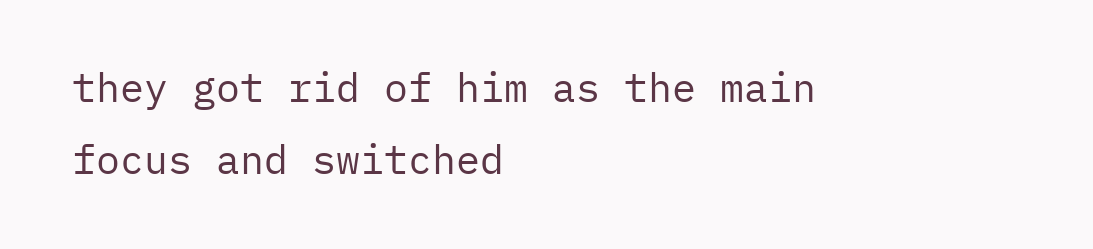they got rid of him as the main focus and switched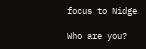focus to Nidge

Who are you?